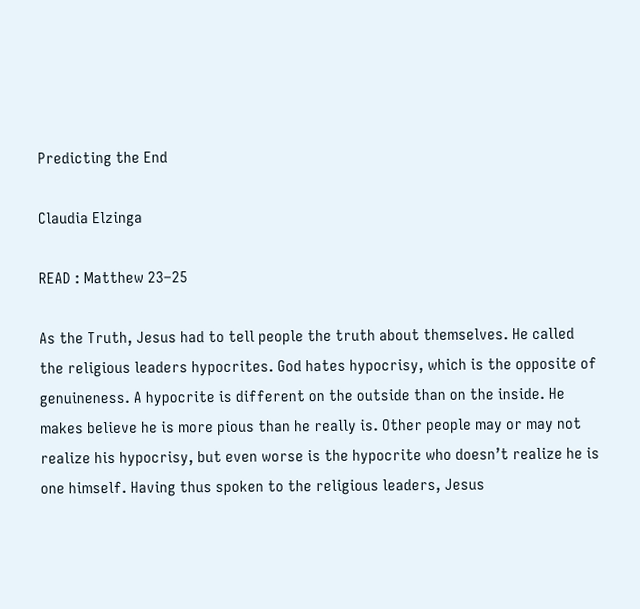Predicting the End

Claudia Elzinga

READ : Matthew 23–25

As the Truth, Jesus had to tell people the truth about themselves. He called the religious leaders hypocrites. God hates hypocrisy, which is the opposite of genuineness. A hypocrite is different on the outside than on the inside. He makes believe he is more pious than he really is. Other people may or may not realize his hypocrisy, but even worse is the hypocrite who doesn’t realize he is one himself. Having thus spoken to the religious leaders, Jesus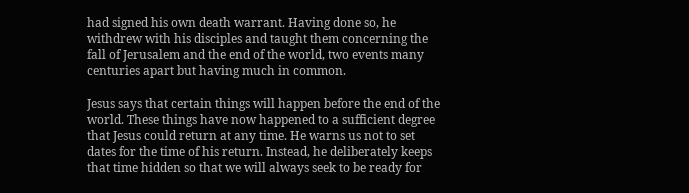had signed his own death warrant. Having done so, he withdrew with his disciples and taught them concerning the fall of Jerusalem and the end of the world, two events many centuries apart but having much in common.

Jesus says that certain things will happen before the end of the world. These things have now happened to a sufficient degree that Jesus could return at any time. He warns us not to set dates for the time of his return. Instead, he deliberately keeps that time hidden so that we will always seek to be ready for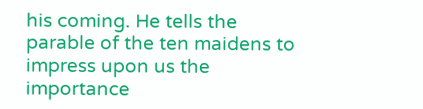his coming. He tells the parable of the ten maidens to impress upon us the importance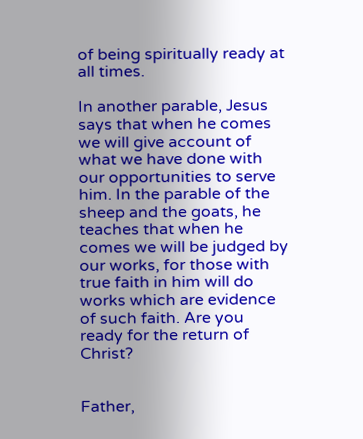of being spiritually ready at all times.

In another parable, Jesus says that when he comes we will give account of what we have done with our opportunities to serve him. In the parable of the sheep and the goats, he teaches that when he comes we will be judged by our works, for those with true faith in him will do works which are evidence of such faith. Are you ready for the return of Christ?


Father,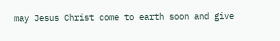may Jesus Christ come to earth soon and give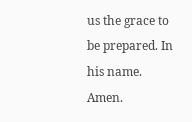us the grace to be prepared. In his name. Amen.